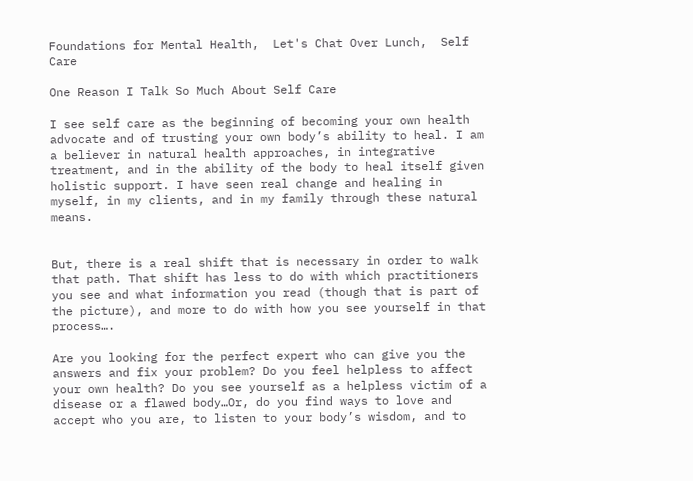Foundations for Mental Health,  Let's Chat Over Lunch,  Self Care

One Reason I Talk So Much About Self Care

I see self care as the beginning of becoming your own health advocate and of trusting your own body’s ability to heal. I am a believer in natural health approaches, in integrative treatment, and in the ability of the body to heal itself given holistic support. I have seen real change and healing in myself, in my clients, and in my family through these natural means.


But, there is a real shift that is necessary in order to walk that path. That shift has less to do with which practitioners you see and what information you read (though that is part of the picture), and more to do with how you see yourself in that process….

Are you looking for the perfect expert who can give you the answers and fix your problem? Do you feel helpless to affect your own health? Do you see yourself as a helpless victim of a disease or a flawed body…Or, do you find ways to love and accept who you are, to listen to your body’s wisdom, and to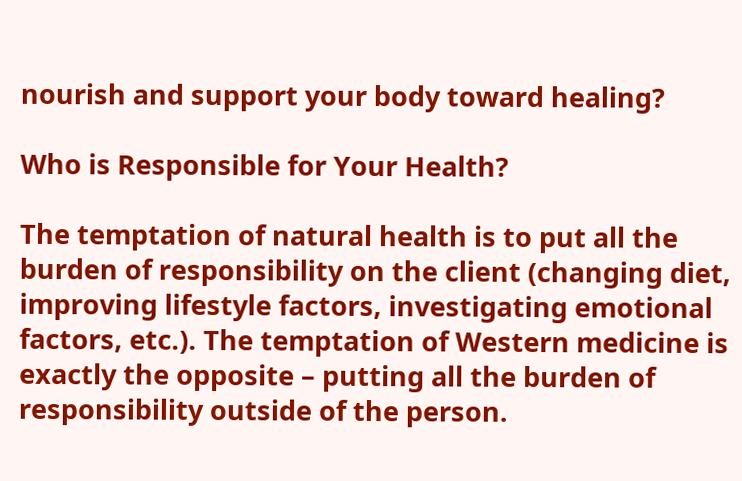nourish and support your body toward healing?

Who is Responsible for Your Health?

The temptation of natural health is to put all the burden of responsibility on the client (changing diet, improving lifestyle factors, investigating emotional factors, etc.). The temptation of Western medicine is exactly the opposite – putting all the burden of responsibility outside of the person.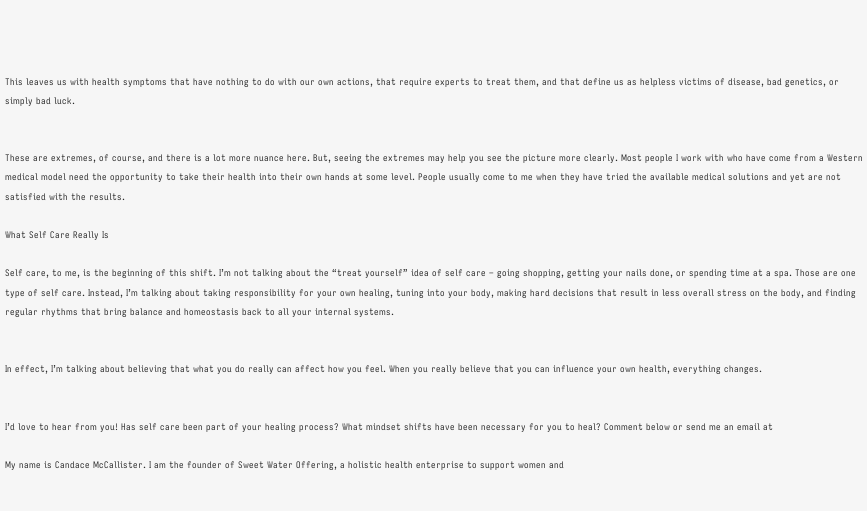This leaves us with health symptoms that have nothing to do with our own actions, that require experts to treat them, and that define us as helpless victims of disease, bad genetics, or simply bad luck.


These are extremes, of course, and there is a lot more nuance here. But, seeing the extremes may help you see the picture more clearly. Most people I work with who have come from a Western medical model need the opportunity to take their health into their own hands at some level. People usually come to me when they have tried the available medical solutions and yet are not satisfied with the results.

What Self Care Really Is

Self care, to me, is the beginning of this shift. I’m not talking about the “treat yourself” idea of self care – going shopping, getting your nails done, or spending time at a spa. Those are one type of self care. Instead, I’m talking about taking responsibility for your own healing, tuning into your body, making hard decisions that result in less overall stress on the body, and finding regular rhythms that bring balance and homeostasis back to all your internal systems.


In effect, I’m talking about believing that what you do really can affect how you feel. When you really believe that you can influence your own health, everything changes.


I’d love to hear from you! Has self care been part of your healing process? What mindset shifts have been necessary for you to heal? Comment below or send me an email at

My name is Candace McCallister. I am the founder of Sweet Water Offering, a holistic health enterprise to support women and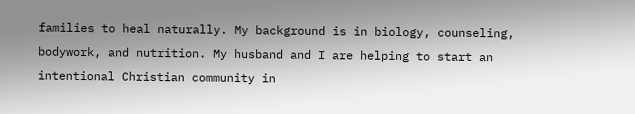families to heal naturally. My background is in biology, counseling, bodywork, and nutrition. My husband and I are helping to start an intentional Christian community in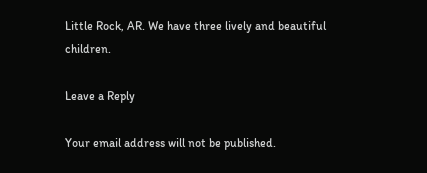Little Rock, AR. We have three lively and beautiful children.

Leave a Reply

Your email address will not be published.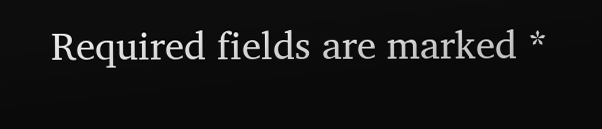Required fields are marked *